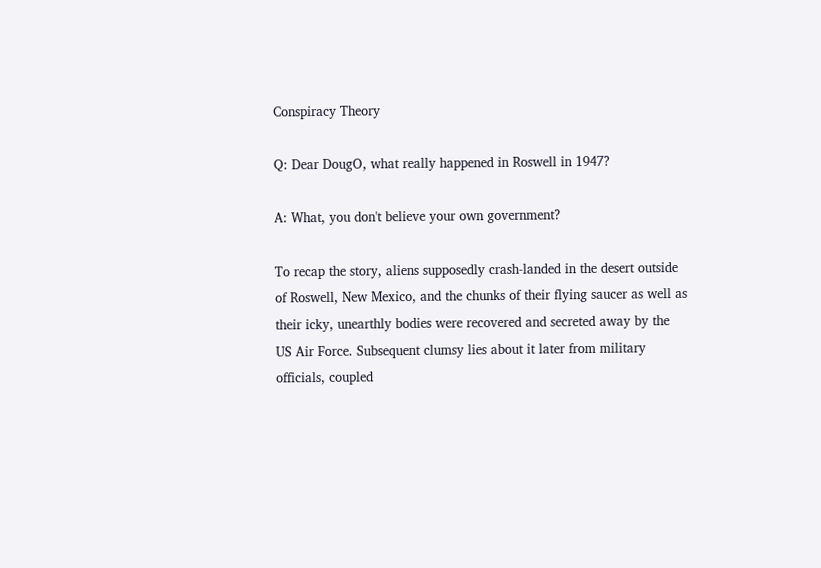Conspiracy Theory

Q: Dear DougO, what really happened in Roswell in 1947?

A: What, you don't believe your own government?

To recap the story, aliens supposedly crash-landed in the desert outside of Roswell, New Mexico, and the chunks of their flying saucer as well as their icky, unearthly bodies were recovered and secreted away by the US Air Force. Subsequent clumsy lies about it later from military officials, coupled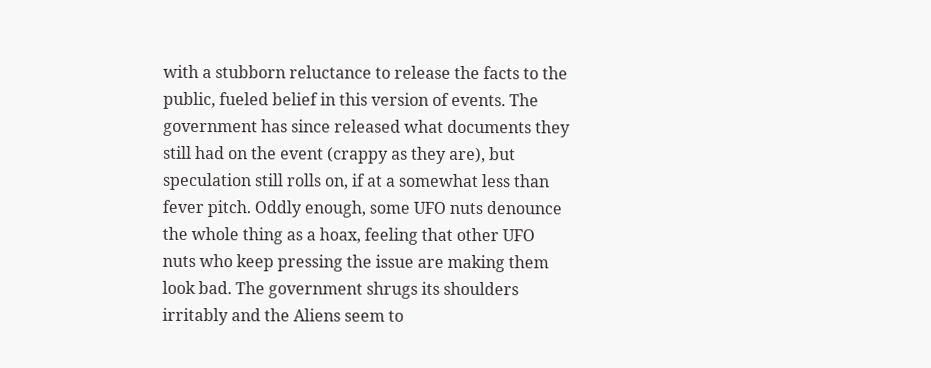with a stubborn reluctance to release the facts to the public, fueled belief in this version of events. The government has since released what documents they still had on the event (crappy as they are), but speculation still rolls on, if at a somewhat less than fever pitch. Oddly enough, some UFO nuts denounce the whole thing as a hoax, feeling that other UFO nuts who keep pressing the issue are making them look bad. The government shrugs its shoulders irritably and the Aliens seem to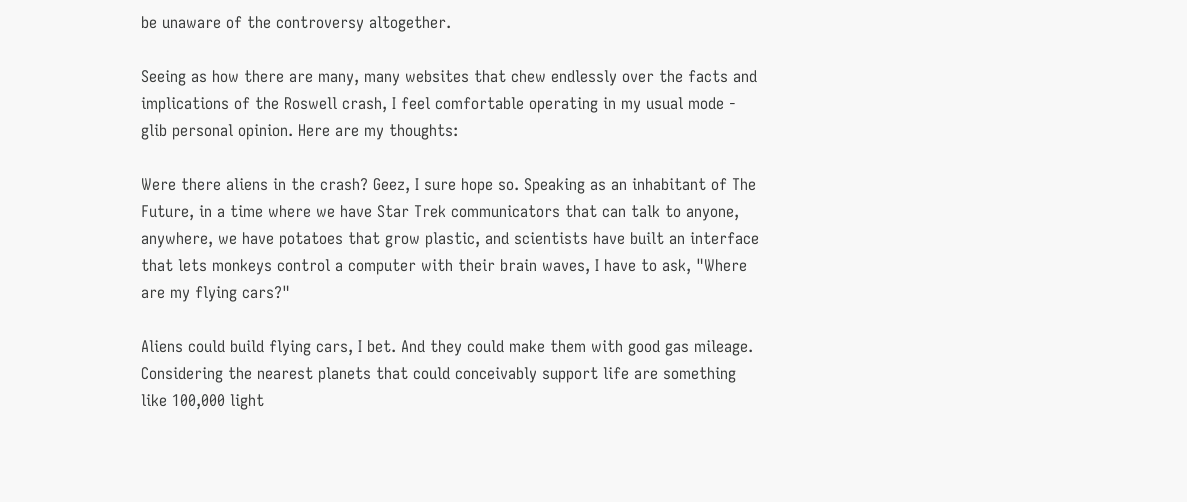be unaware of the controversy altogether.

Seeing as how there are many, many websites that chew endlessly over the facts and implications of the Roswell crash, I feel comfortable operating in my usual mode - glib personal opinion. Here are my thoughts:

Were there aliens in the crash? Geez, I sure hope so. Speaking as an inhabitant of The Future, in a time where we have Star Trek communicators that can talk to anyone, anywhere, we have potatoes that grow plastic, and scientists have built an interface that lets monkeys control a computer with their brain waves, I have to ask, "Where are my flying cars?"

Aliens could build flying cars, I bet. And they could make them with good gas mileage. Considering the nearest planets that could conceivably support life are something like 100,000 light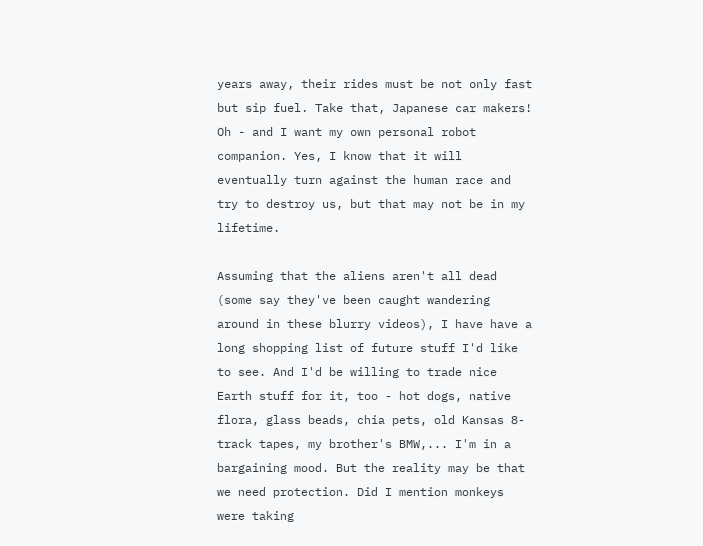years away, their rides must be not only fast but sip fuel. Take that, Japanese car makers! Oh - and I want my own personal robot companion. Yes, I know that it will eventually turn against the human race and try to destroy us, but that may not be in my lifetime.

Assuming that the aliens aren't all dead (some say they've been caught wandering around in these blurry videos), I have have a long shopping list of future stuff I'd like to see. And I'd be willing to trade nice Earth stuff for it, too - hot dogs, native flora, glass beads, chia pets, old Kansas 8-track tapes, my brother's BMW,... I'm in a bargaining mood. But the reality may be that we need protection. Did I mention monkeys were taking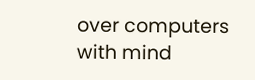over computers with mind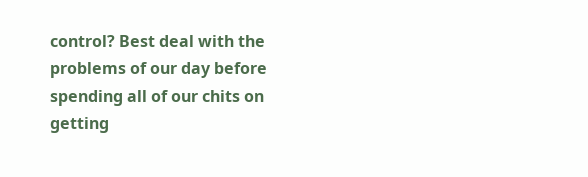control? Best deal with the problems of our day before spending all of our chits on getting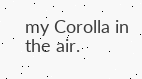my Corolla in the air.